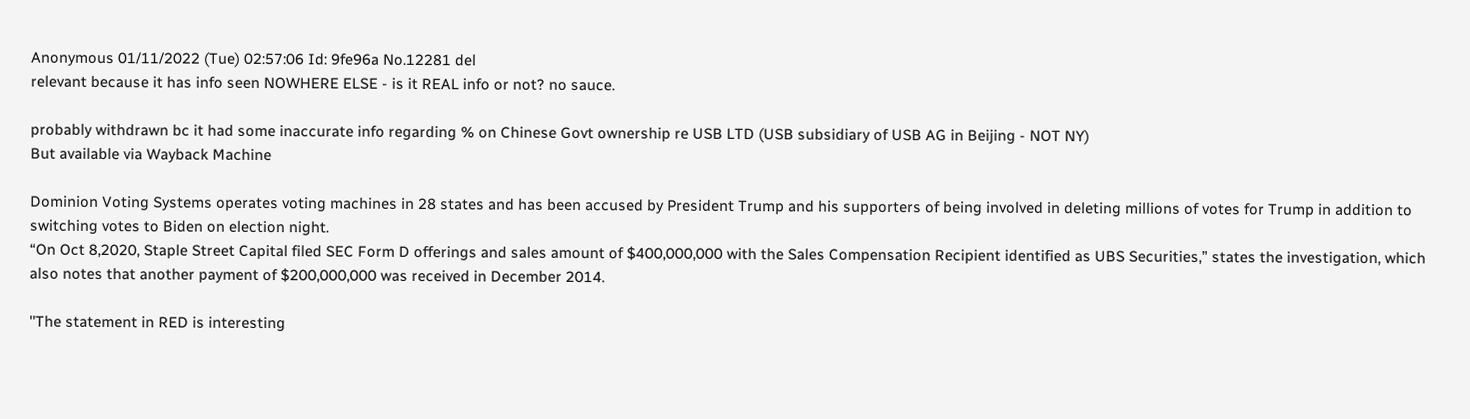Anonymous 01/11/2022 (Tue) 02:57:06 Id: 9fe96a No.12281 del
relevant because it has info seen NOWHERE ELSE - is it REAL info or not? no sauce.

probably withdrawn bc it had some inaccurate info regarding % on Chinese Govt ownership re USB LTD (USB subsidiary of USB AG in Beijing - NOT NY)
But available via Wayback Machine

Dominion Voting Systems operates voting machines in 28 states and has been accused by President Trump and his supporters of being involved in deleting millions of votes for Trump in addition to switching votes to Biden on election night.
“On Oct 8,2020, Staple Street Capital filed SEC Form D offerings and sales amount of $400,000,000 with the Sales Compensation Recipient identified as UBS Securities,” states the investigation, which also notes that another payment of $200,000,000 was received in December 2014.

''The statement in RED is interesting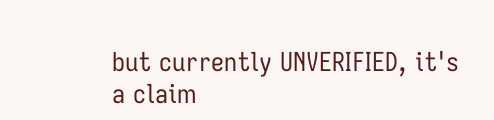but currently UNVERIFIED, it's a claim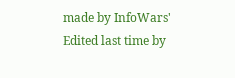made by InfoWars'
Edited last time by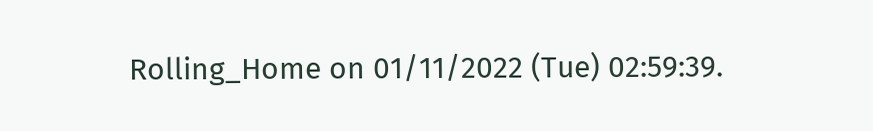Rolling_Home on 01/11/2022 (Tue) 02:59:39.